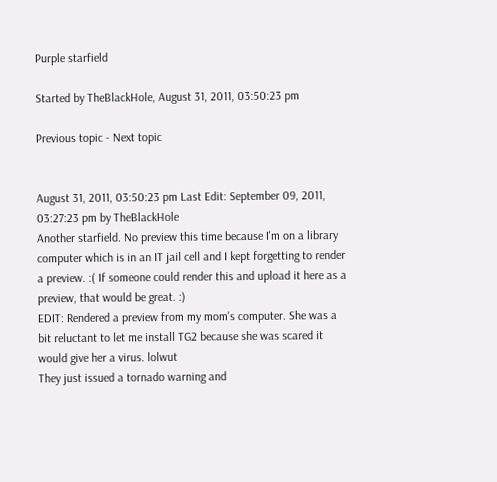Purple starfield

Started by TheBlackHole, August 31, 2011, 03:50:23 pm

Previous topic - Next topic


August 31, 2011, 03:50:23 pm Last Edit: September 09, 2011, 03:27:23 pm by TheBlackHole
Another starfield. No preview this time because I'm on a library computer which is in an IT jail cell and I kept forgetting to render a preview. :( If someone could render this and upload it here as a preview, that would be great. :)
EDIT: Rendered a preview from my mom's computer. She was a bit reluctant to let me install TG2 because she was scared it would give her a virus. lolwut
They just issued a tornado warning and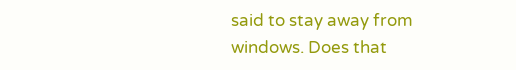said to stay away from windows. Does that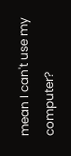mean I can't use my computer?